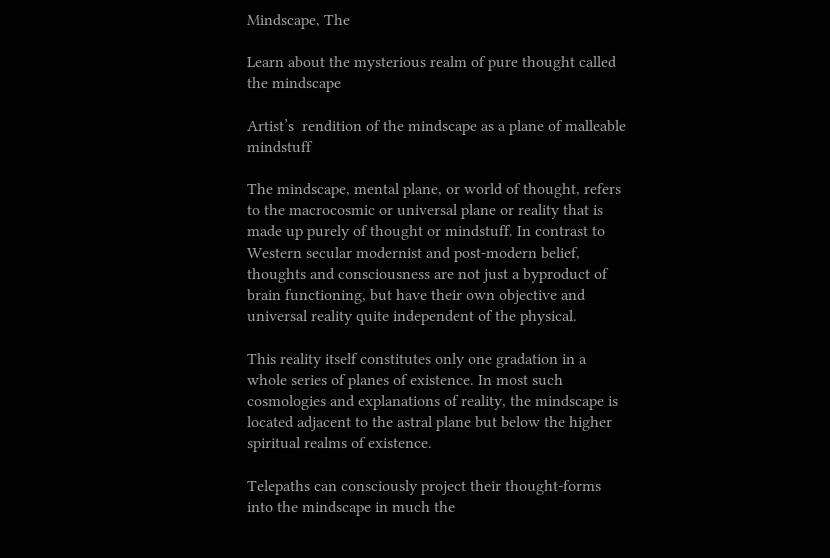Mindscape, The

Learn about the mysterious realm of pure thought called the mindscape

Artist’s  rendition of the mindscape as a plane of malleable mindstuff

The mindscape, mental plane, or world of thought, refers to the macrocosmic or universal plane or reality that is made up purely of thought or mindstuff. In contrast to Western secular modernist and post-modern belief, thoughts and consciousness are not just a byproduct of brain functioning, but have their own objective and universal reality quite independent of the physical.

This reality itself constitutes only one gradation in a whole series of planes of existence. In most such cosmologies and explanations of reality, the mindscape is located adjacent to the astral plane but below the higher spiritual realms of existence.

Telepaths can consciously project their thought-forms into the mindscape in much the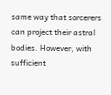same way that sorcerers can project their astral bodies. However, with sufficient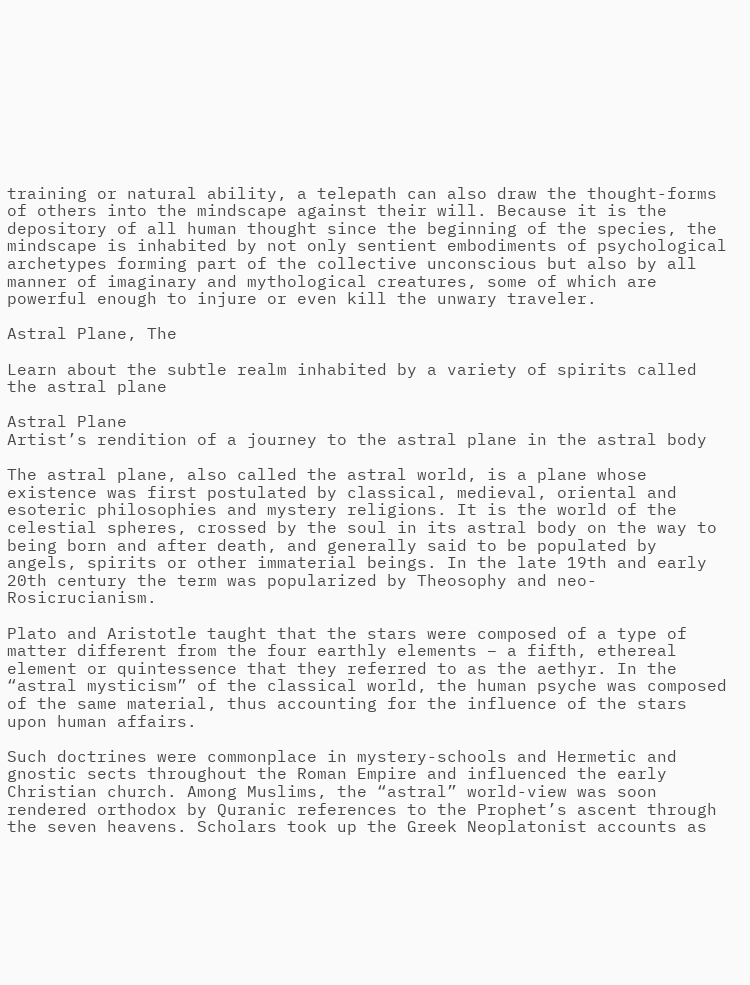training or natural ability, a telepath can also draw the thought-forms of others into the mindscape against their will. Because it is the depository of all human thought since the beginning of the species, the mindscape is inhabited by not only sentient embodiments of psychological archetypes forming part of the collective unconscious but also by all manner of imaginary and mythological creatures, some of which are powerful enough to injure or even kill the unwary traveler.

Astral Plane, The

Learn about the subtle realm inhabited by a variety of spirits called the astral plane

Astral Plane
Artist’s rendition of a journey to the astral plane in the astral body

The astral plane, also called the astral world, is a plane whose existence was first postulated by classical, medieval, oriental and esoteric philosophies and mystery religions. It is the world of the celestial spheres, crossed by the soul in its astral body on the way to being born and after death, and generally said to be populated by angels, spirits or other immaterial beings. In the late 19th and early 20th century the term was popularized by Theosophy and neo-Rosicrucianism.

Plato and Aristotle taught that the stars were composed of a type of matter different from the four earthly elements – a fifth, ethereal element or quintessence that they referred to as the aethyr. In the “astral mysticism” of the classical world, the human psyche was composed of the same material, thus accounting for the influence of the stars upon human affairs.

Such doctrines were commonplace in mystery-schools and Hermetic and gnostic sects throughout the Roman Empire and influenced the early Christian church. Among Muslims, the “astral” world-view was soon rendered orthodox by Quranic references to the Prophet’s ascent through the seven heavens. Scholars took up the Greek Neoplatonist accounts as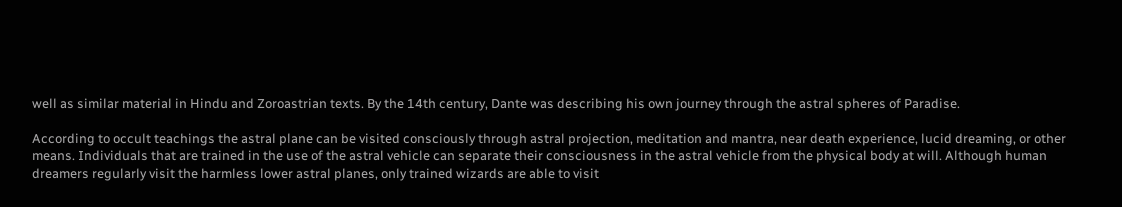well as similar material in Hindu and Zoroastrian texts. By the 14th century, Dante was describing his own journey through the astral spheres of Paradise.

According to occult teachings the astral plane can be visited consciously through astral projection, meditation and mantra, near death experience, lucid dreaming, or other means. Individuals that are trained in the use of the astral vehicle can separate their consciousness in the astral vehicle from the physical body at will. Although human dreamers regularly visit the harmless lower astral planes, only trained wizards are able to visit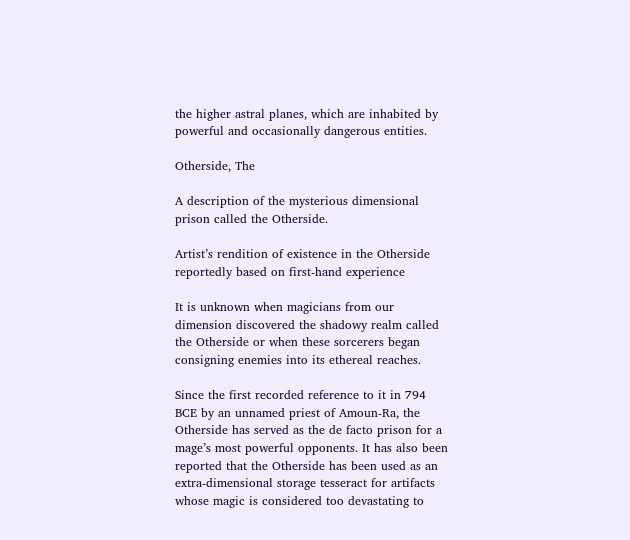the higher astral planes, which are inhabited by powerful and occasionally dangerous entities.

Otherside, The

A description of the mysterious dimensional prison called the Otherside.

Artist’s rendition of existence in the Otherside reportedly based on first-hand experience

It is unknown when magicians from our dimension discovered the shadowy realm called the Otherside or when these sorcerers began consigning enemies into its ethereal reaches.

Since the first recorded reference to it in 794 BCE by an unnamed priest of Amoun-Ra, the Otherside has served as the de facto prison for a mage’s most powerful opponents. It has also been reported that the Otherside has been used as an extra-dimensional storage tesseract for artifacts whose magic is considered too devastating to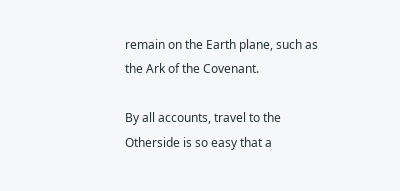remain on the Earth plane, such as the Ark of the Covenant.

By all accounts, travel to the Otherside is so easy that a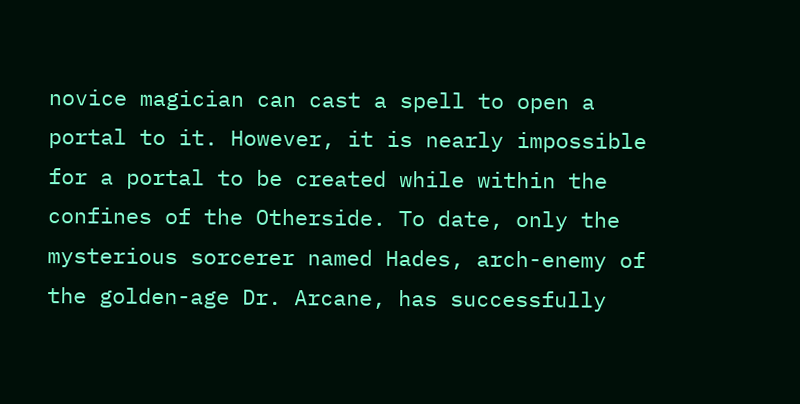novice magician can cast a spell to open a portal to it. However, it is nearly impossible for a portal to be created while within the confines of the Otherside. To date, only the mysterious sorcerer named Hades, arch-enemy of the golden-age Dr. Arcane, has successfully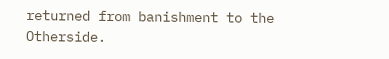returned from banishment to the Otherside.